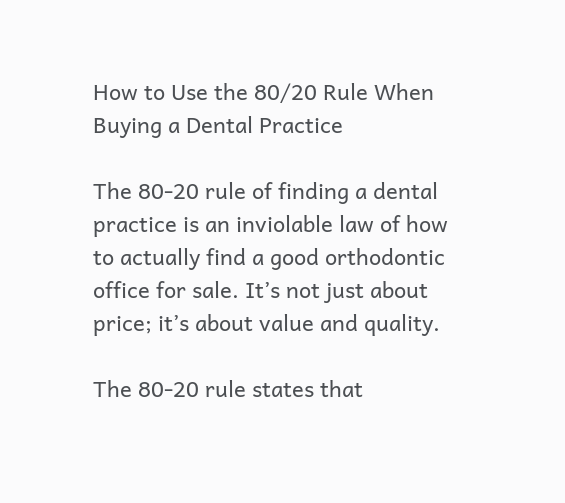How to Use the 80/20 Rule When Buying a Dental Practice

The 80-20 rule of finding a dental practice is an inviolable law of how to actually find a good orthodontic office for sale. It’s not just about price; it’s about value and quality.

The 80-20 rule states that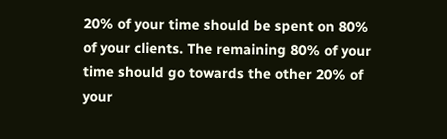20% of your time should be spent on 80% of your clients. The remaining 80% of your time should go towards the other 20% of your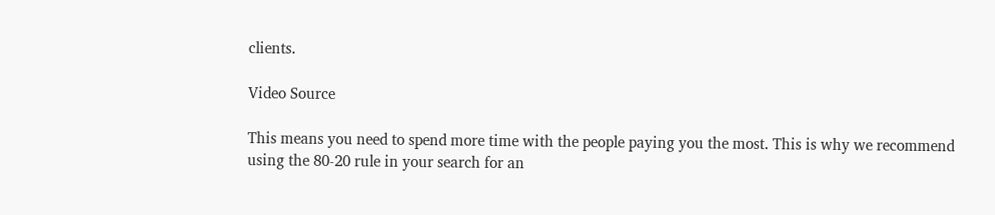clients.

Video Source

This means you need to spend more time with the people paying you the most. This is why we recommend using the 80-20 rule in your search for an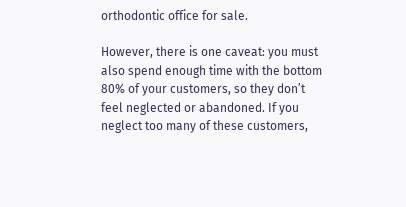orthodontic office for sale.

However, there is one caveat: you must also spend enough time with the bottom 80% of your customers, so they don’t feel neglected or abandoned. If you neglect too many of these customers,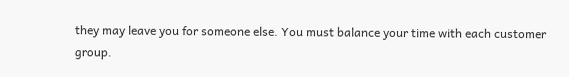they may leave you for someone else. You must balance your time with each customer group.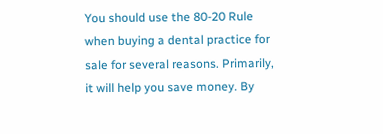You should use the 80-20 Rule when buying a dental practice for sale for several reasons. Primarily, it will help you save money. By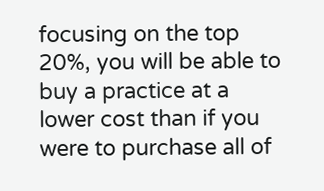focusing on the top 20%, you will be able to buy a practice at a lower cost than if you were to purchase all of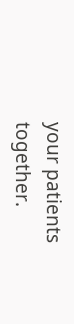your patients together.